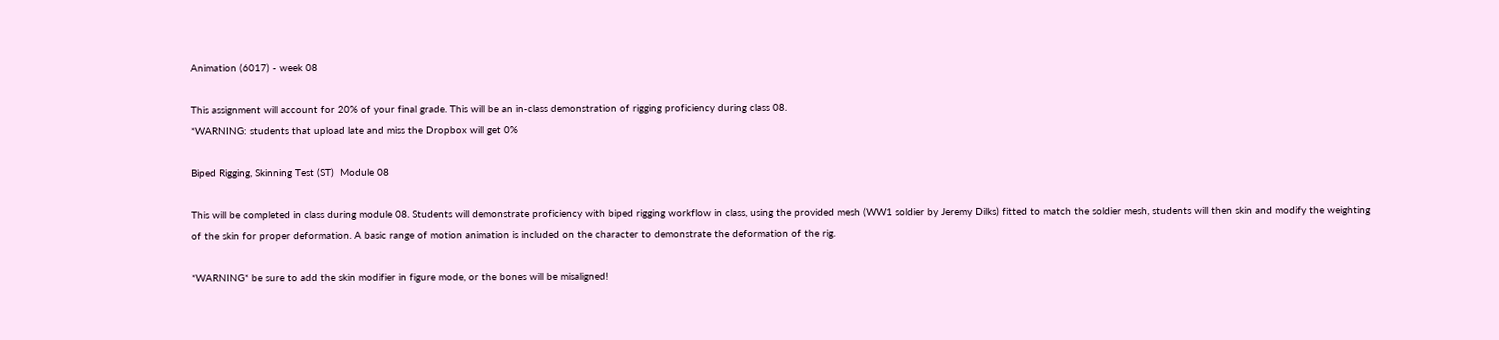Animation (6017) - week 08

This assignment will account for 20% of your final grade. This will be an in-class demonstration of rigging proficiency during class 08.
*WARNING: students that upload late and miss the Dropbox will get 0%

Biped Rigging, Skinning Test (ST)  Module 08

This will be completed in class during module 08. Students will demonstrate proficiency with biped rigging workflow in class, using the provided mesh (WW1 soldier by Jeremy Dilks) fitted to match the soldier mesh, students will then skin and modify the weighting of the skin for proper deformation. A basic range of motion animation is included on the character to demonstrate the deformation of the rig.

*WARNING* be sure to add the skin modifier in figure mode, or the bones will be misaligned!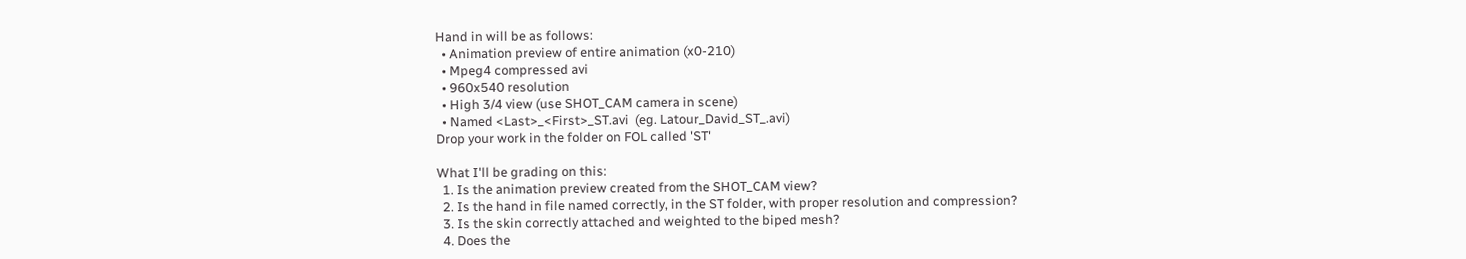Hand in will be as follows:
  • Animation preview of entire animation (x0-210)
  • Mpeg4 compressed avi
  • 960x540 resolution
  • High 3/4 view (use SHOT_CAM camera in scene)
  • Named <Last>_<First>_ST.avi  (eg. Latour_David_ST_.avi)
Drop your work in the folder on FOL called 'ST'

What I'll be grading on this:
  1. Is the animation preview created from the SHOT_CAM view?
  2. Is the hand in file named correctly, in the ST folder, with proper resolution and compression?
  3. Is the skin correctly attached and weighted to the biped mesh?
  4. Does the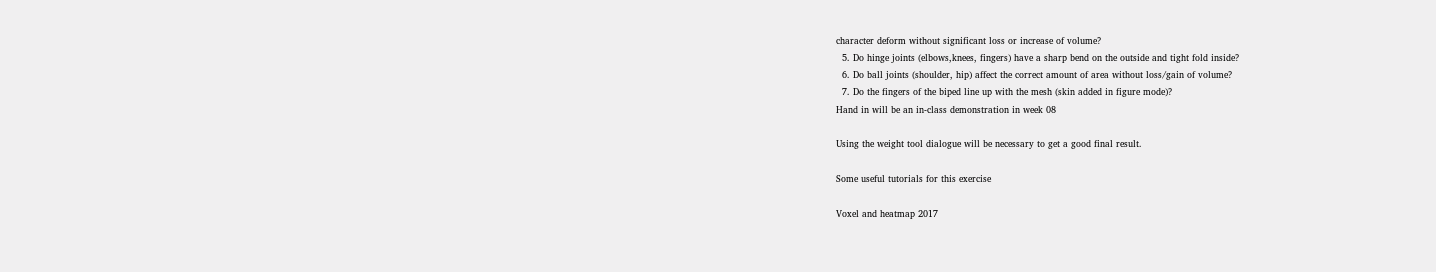character deform without significant loss or increase of volume?
  5. Do hinge joints (elbows,knees, fingers) have a sharp bend on the outside and tight fold inside?
  6. Do ball joints (shoulder, hip) affect the correct amount of area without loss/gain of volume?
  7. Do the fingers of the biped line up with the mesh (skin added in figure mode)?
Hand in will be an in-class demonstration in week 08

Using the weight tool dialogue will be necessary to get a good final result.

Some useful tutorials for this exercise

Voxel and heatmap 2017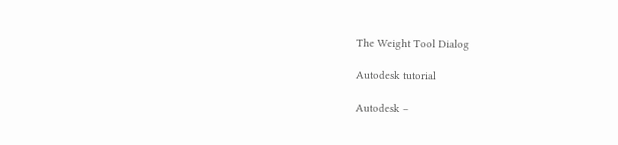The Weight Tool Dialog

Autodesk tutorial

Autodesk –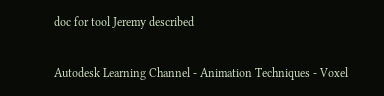doc for tool Jeremy described

Autodesk Learning Channel - Animation Techniques - Voxel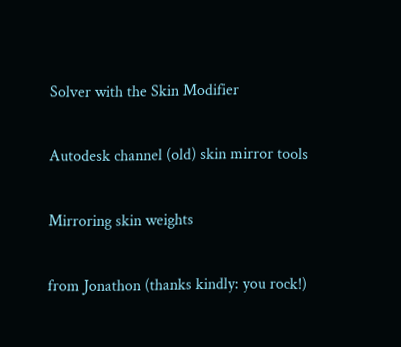Solver with the Skin Modifier

Autodesk channel (old) skin mirror tools

Mirroring skin weights

from Jonathon (thanks kindly: you rock!)